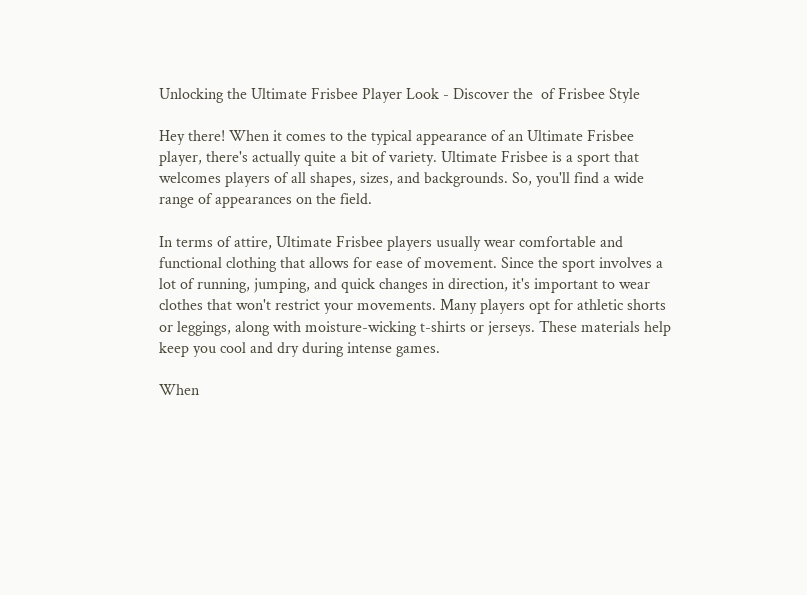Unlocking the Ultimate Frisbee Player Look - Discover the  of Frisbee Style

Hey there! When it comes to the typical appearance of an Ultimate Frisbee player, there's actually quite a bit of variety. Ultimate Frisbee is a sport that welcomes players of all shapes, sizes, and backgrounds. So, you'll find a wide range of appearances on the field.

In terms of attire, Ultimate Frisbee players usually wear comfortable and functional clothing that allows for ease of movement. Since the sport involves a lot of running, jumping, and quick changes in direction, it's important to wear clothes that won't restrict your movements. Many players opt for athletic shorts or leggings, along with moisture-wicking t-shirts or jerseys. These materials help keep you cool and dry during intense games.

When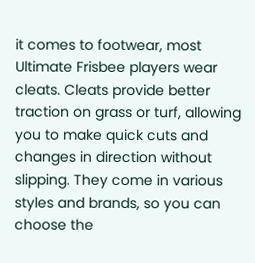it comes to footwear, most Ultimate Frisbee players wear cleats. Cleats provide better traction on grass or turf, allowing you to make quick cuts and changes in direction without slipping. They come in various styles and brands, so you can choose the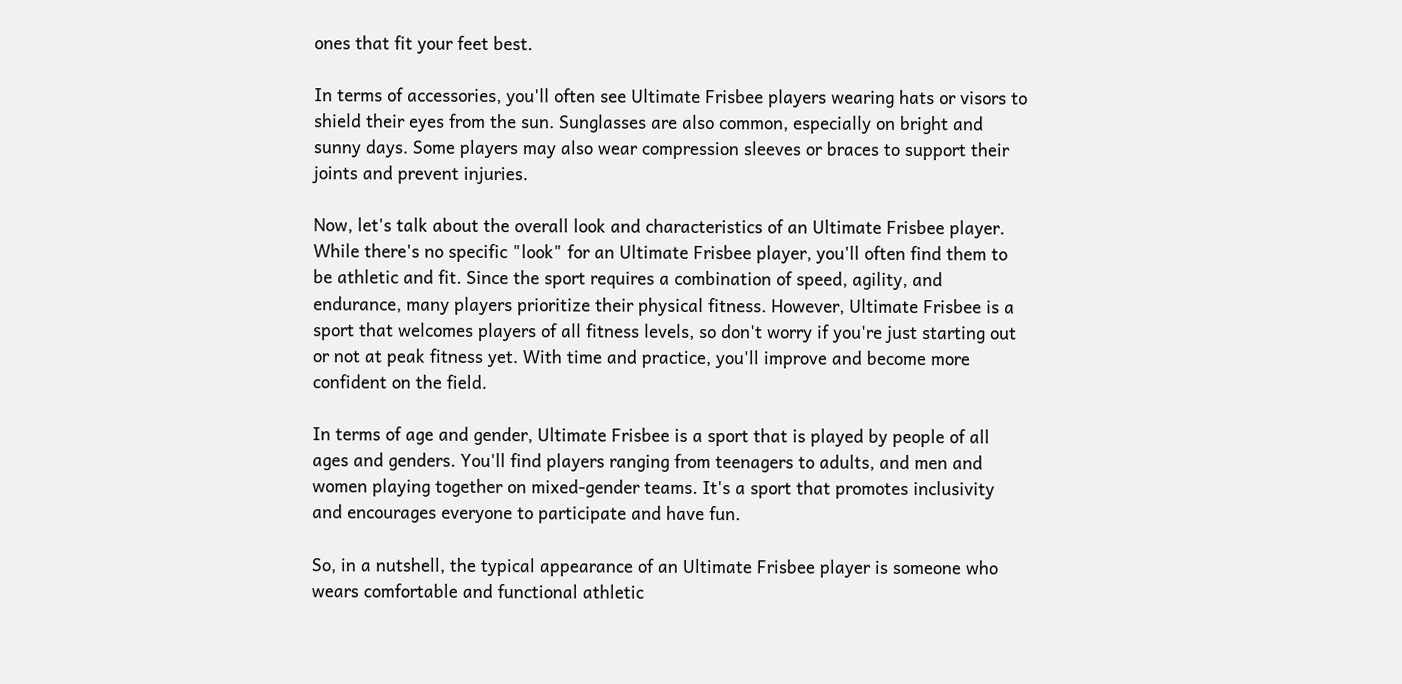ones that fit your feet best.

In terms of accessories, you'll often see Ultimate Frisbee players wearing hats or visors to shield their eyes from the sun. Sunglasses are also common, especially on bright and sunny days. Some players may also wear compression sleeves or braces to support their joints and prevent injuries.

Now, let's talk about the overall look and characteristics of an Ultimate Frisbee player. While there's no specific "look" for an Ultimate Frisbee player, you'll often find them to be athletic and fit. Since the sport requires a combination of speed, agility, and endurance, many players prioritize their physical fitness. However, Ultimate Frisbee is a sport that welcomes players of all fitness levels, so don't worry if you're just starting out or not at peak fitness yet. With time and practice, you'll improve and become more confident on the field.

In terms of age and gender, Ultimate Frisbee is a sport that is played by people of all ages and genders. You'll find players ranging from teenagers to adults, and men and women playing together on mixed-gender teams. It's a sport that promotes inclusivity and encourages everyone to participate and have fun.

So, in a nutshell, the typical appearance of an Ultimate Frisbee player is someone who wears comfortable and functional athletic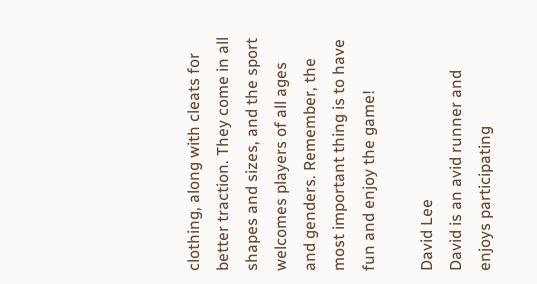clothing, along with cleats for better traction. They come in all shapes and sizes, and the sport welcomes players of all ages and genders. Remember, the most important thing is to have fun and enjoy the game!

David Lee
David is an avid runner and enjoys participating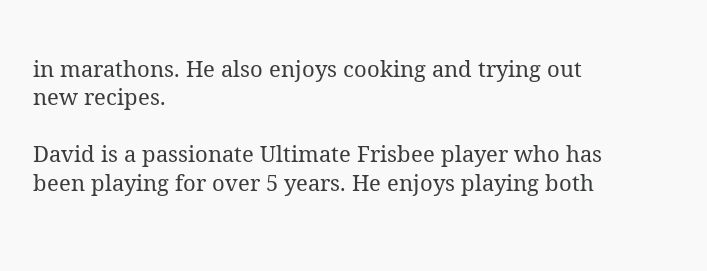in marathons. He also enjoys cooking and trying out new recipes.

David is a passionate Ultimate Frisbee player who has been playing for over 5 years. He enjoys playing both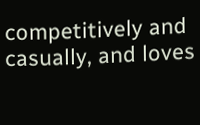competitively and casually, and loves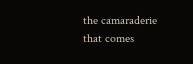the camaraderie that comes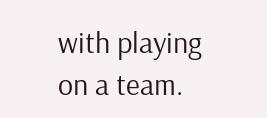with playing on a team.